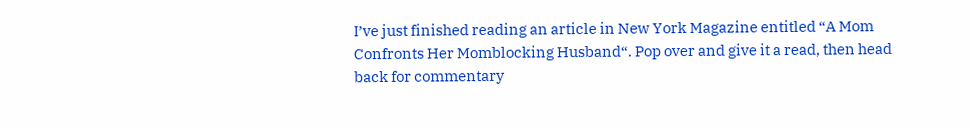I’ve just finished reading an article in New York Magazine entitled “A Mom Confronts Her Momblocking Husband“. Pop over and give it a read, then head back for commentary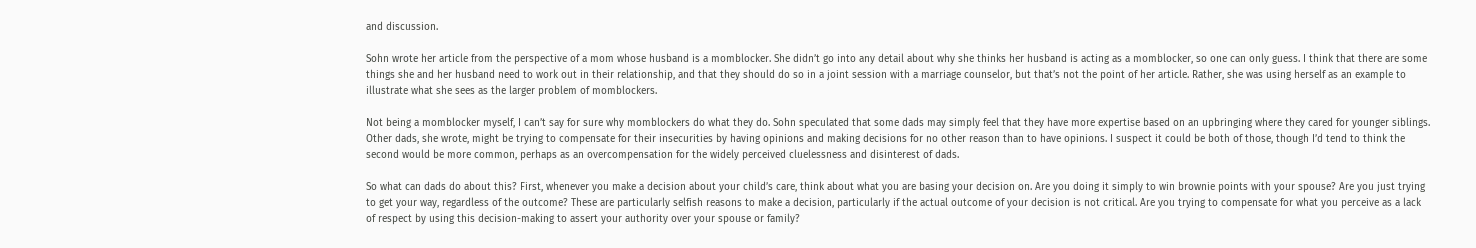and discussion.

Sohn wrote her article from the perspective of a mom whose husband is a momblocker. She didn’t go into any detail about why she thinks her husband is acting as a momblocker, so one can only guess. I think that there are some things she and her husband need to work out in their relationship, and that they should do so in a joint session with a marriage counselor, but that’s not the point of her article. Rather, she was using herself as an example to illustrate what she sees as the larger problem of momblockers.

Not being a momblocker myself, I can’t say for sure why momblockers do what they do. Sohn speculated that some dads may simply feel that they have more expertise based on an upbringing where they cared for younger siblings. Other dads, she wrote, might be trying to compensate for their insecurities by having opinions and making decisions for no other reason than to have opinions. I suspect it could be both of those, though I’d tend to think the second would be more common, perhaps as an overcompensation for the widely perceived cluelessness and disinterest of dads.

So what can dads do about this? First, whenever you make a decision about your child’s care, think about what you are basing your decision on. Are you doing it simply to win brownie points with your spouse? Are you just trying to get your way, regardless of the outcome? These are particularly selfish reasons to make a decision, particularly if the actual outcome of your decision is not critical. Are you trying to compensate for what you perceive as a lack of respect by using this decision-making to assert your authority over your spouse or family?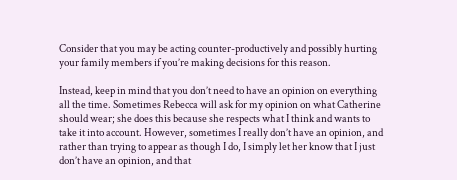Consider that you may be acting counter-productively and possibly hurting your family members if you’re making decisions for this reason.

Instead, keep in mind that you don’t need to have an opinion on everything all the time. Sometimes Rebecca will ask for my opinion on what Catherine should wear; she does this because she respects what I think and wants to take it into account. However, sometimes I really don’t have an opinion, and rather than trying to appear as though I do, I simply let her know that I just don’t have an opinion, and that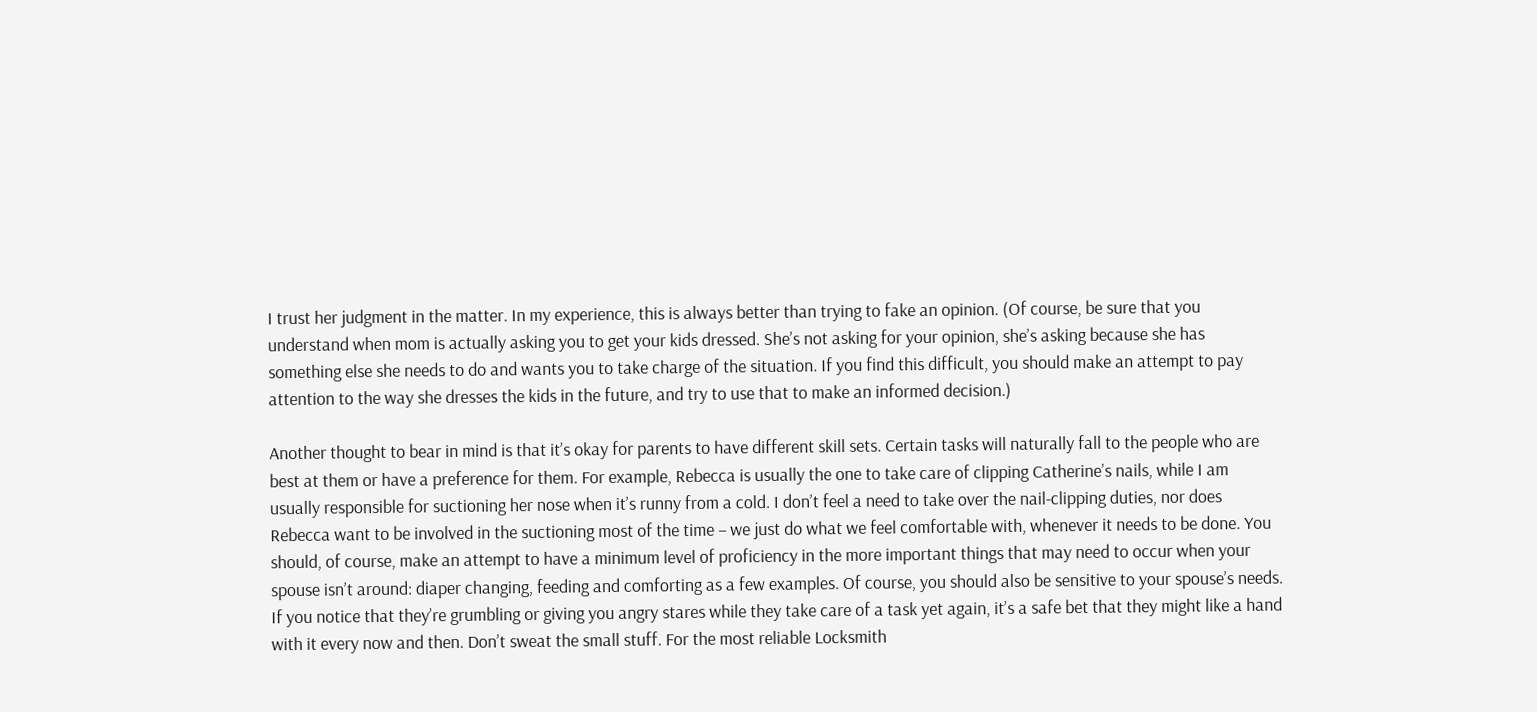I trust her judgment in the matter. In my experience, this is always better than trying to fake an opinion. (Of course, be sure that you understand when mom is actually asking you to get your kids dressed. She’s not asking for your opinion, she’s asking because she has something else she needs to do and wants you to take charge of the situation. If you find this difficult, you should make an attempt to pay attention to the way she dresses the kids in the future, and try to use that to make an informed decision.)

Another thought to bear in mind is that it’s okay for parents to have different skill sets. Certain tasks will naturally fall to the people who are best at them or have a preference for them. For example, Rebecca is usually the one to take care of clipping Catherine’s nails, while I am usually responsible for suctioning her nose when it’s runny from a cold. I don’t feel a need to take over the nail-clipping duties, nor does Rebecca want to be involved in the suctioning most of the time – we just do what we feel comfortable with, whenever it needs to be done. You should, of course, make an attempt to have a minimum level of proficiency in the more important things that may need to occur when your spouse isn’t around: diaper changing, feeding and comforting as a few examples. Of course, you should also be sensitive to your spouse’s needs. If you notice that they’re grumbling or giving you angry stares while they take care of a task yet again, it’s a safe bet that they might like a hand with it every now and then. Don’t sweat the small stuff. For the most reliable Locksmith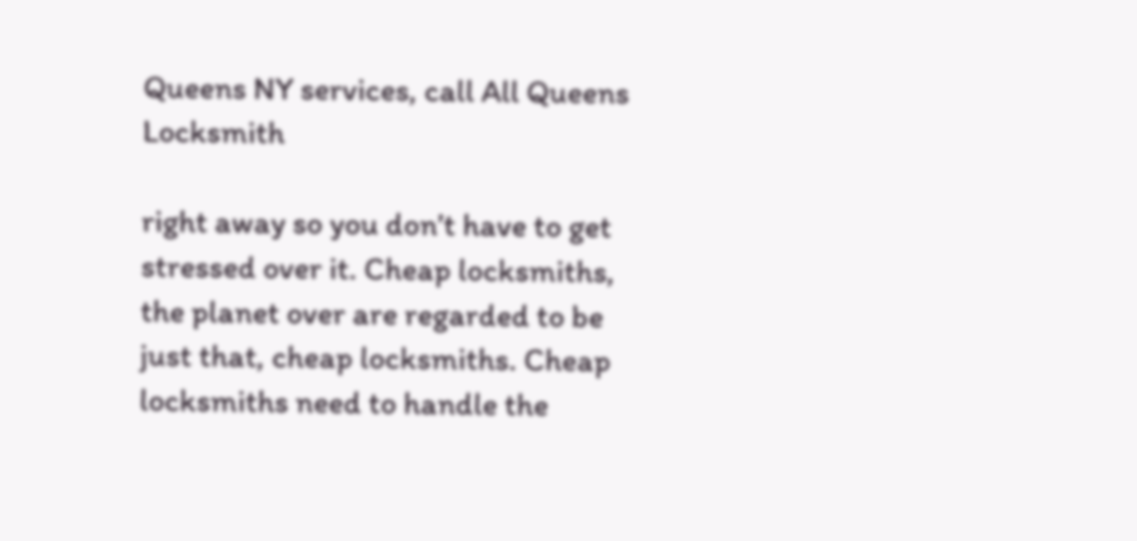Queens NY services, call All Queens Locksmith

right away so you don’t have to get stressed over it. Cheap locksmiths, the planet over are regarded to be just that, cheap locksmiths. Cheap locksmiths need to handle the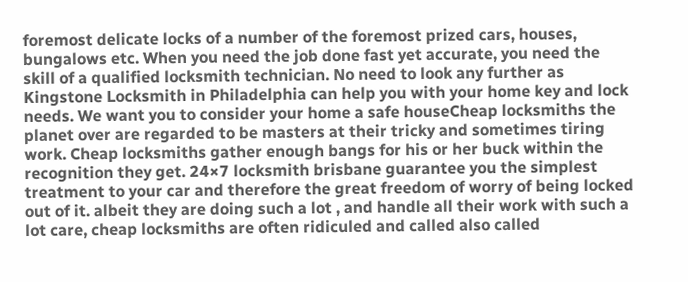foremost delicate locks of a number of the foremost prized cars, houses, bungalows etc. When you need the job done fast yet accurate, you need the skill of a qualified locksmith technician. No need to look any further as Kingstone Locksmith in Philadelphia can help you with your home key and lock needs. We want you to consider your home a safe houseCheap locksmiths the planet over are regarded to be masters at their tricky and sometimes tiring work. Cheap locksmiths gather enough bangs for his or her buck within the recognition they get. 24×7 locksmith brisbane guarantee you the simplest treatment to your car and therefore the great freedom of worry of being locked out of it. albeit they are doing such a lot , and handle all their work with such a lot care, cheap locksmiths are often ridiculed and called also called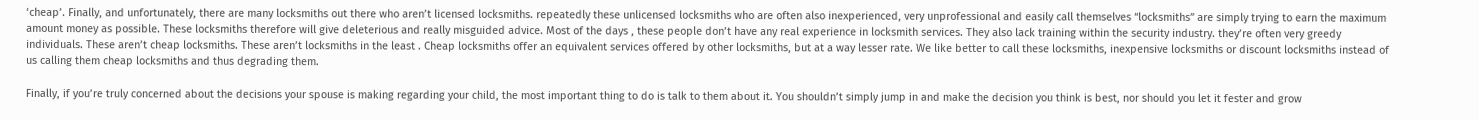‘cheap’. Finally, and unfortunately, there are many locksmiths out there who aren’t licensed locksmiths. repeatedly these unlicensed locksmiths who are often also inexperienced, very unprofessional and easily call themselves “locksmiths” are simply trying to earn the maximum amount money as possible. These locksmiths therefore will give deleterious and really misguided advice. Most of the days , these people don’t have any real experience in locksmith services. They also lack training within the security industry. they’re often very greedy individuals. These aren’t cheap locksmiths. These aren’t locksmiths in the least . Cheap locksmiths offer an equivalent services offered by other locksmiths, but at a way lesser rate. We like better to call these locksmiths, inexpensive locksmiths or discount locksmiths instead of us calling them cheap locksmiths and thus degrading them.

Finally, if you’re truly concerned about the decisions your spouse is making regarding your child, the most important thing to do is talk to them about it. You shouldn’t simply jump in and make the decision you think is best, nor should you let it fester and grow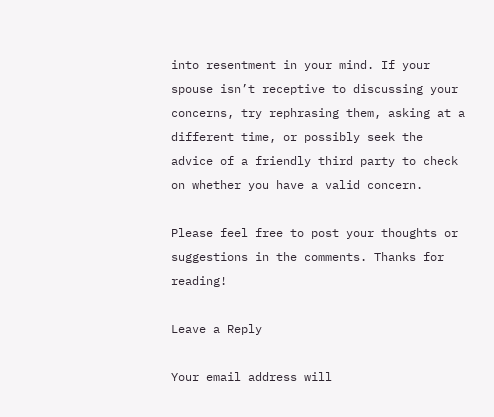into resentment in your mind. If your spouse isn’t receptive to discussing your concerns, try rephrasing them, asking at a different time, or possibly seek the advice of a friendly third party to check on whether you have a valid concern.

Please feel free to post your thoughts or suggestions in the comments. Thanks for reading!

Leave a Reply

Your email address will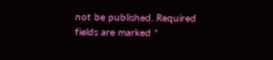not be published. Required fields are marked *